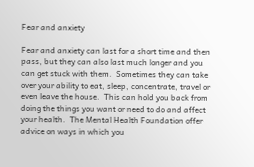Fear and anxiety

Fear and anxiety can last for a short time and then pass, but they can also last much longer and you can get stuck with them.  Sometimes they can take over your ability to eat, sleep, concentrate, travel or even leave the house.  This can hold you back from doing the things you want or need to do and affect your health.  The Mental Health Foundation offer advice on ways in which you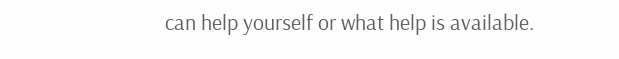can help yourself or what help is available.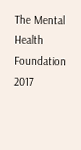The Mental Health Foundation 2017